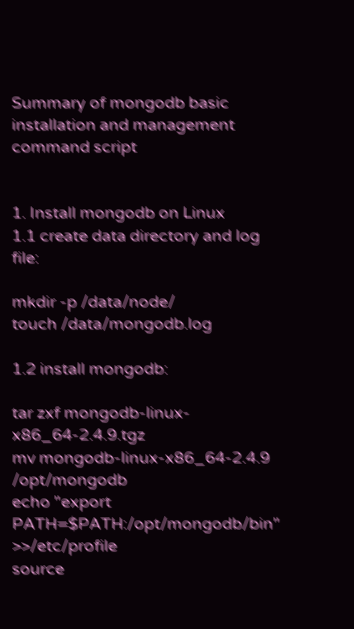Summary of mongodb basic installation and management command script


1. Install mongodb on Linux
1.1 create data directory and log file:

mkdir -p /data/node/
touch /data/mongodb.log

1.2 install mongodb:

tar zxf mongodb-linux-x86_64-2.4.9.tgz
mv mongodb-linux-x86_64-2.4.9 /opt/mongodb
echo "export PATH=$PATH:/opt/mongodb/bin" >>/etc/profile
source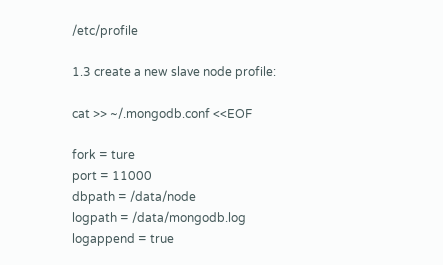/etc/profile

1.3 create a new slave node profile:

cat >> ~/.mongodb.conf <<EOF

fork = ture
port = 11000
dbpath = /data/node
logpath = /data/mongodb.log
logappend = true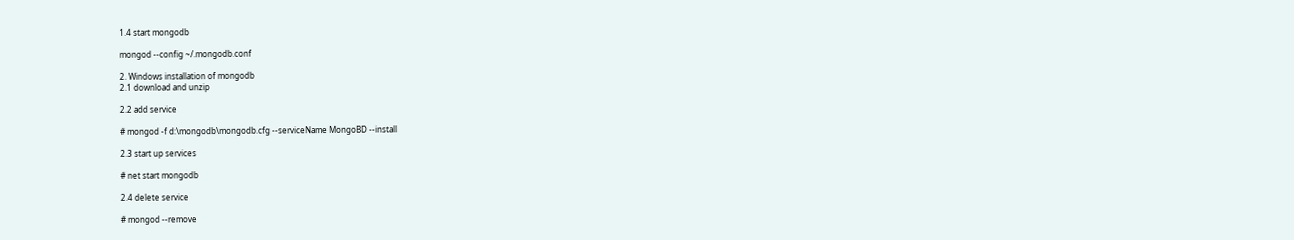1.4 start mongodb

mongod --config ~/.mongodb.conf

2. Windows installation of mongodb
2.1 download and unzip

2.2 add service

# mongod -f d:\mongodb\mongodb.cfg --serviceName MongoBD --install

2.3 start up services

# net start mongodb

2.4 delete service

# mongod --remove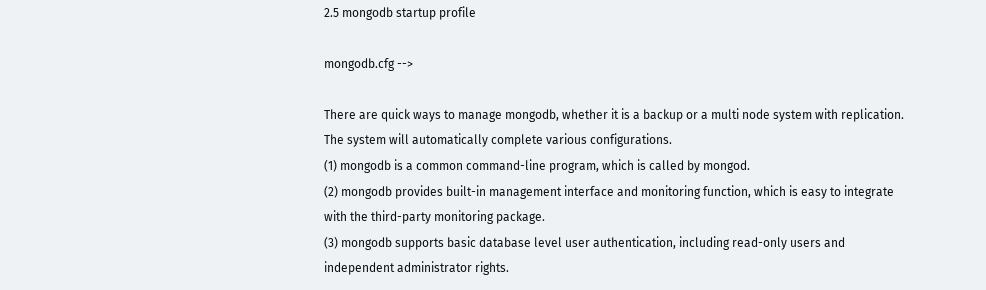2.5 mongodb startup profile

mongodb.cfg -->

There are quick ways to manage mongodb, whether it is a backup or a multi node system with replication. The system will automatically complete various configurations.
(1) mongodb is a common command-line program, which is called by mongod.
(2) mongodb provides built-in management interface and monitoring function, which is easy to integrate with the third-party monitoring package.
(3) mongodb supports basic database level user authentication, including read-only users and independent administrator rights.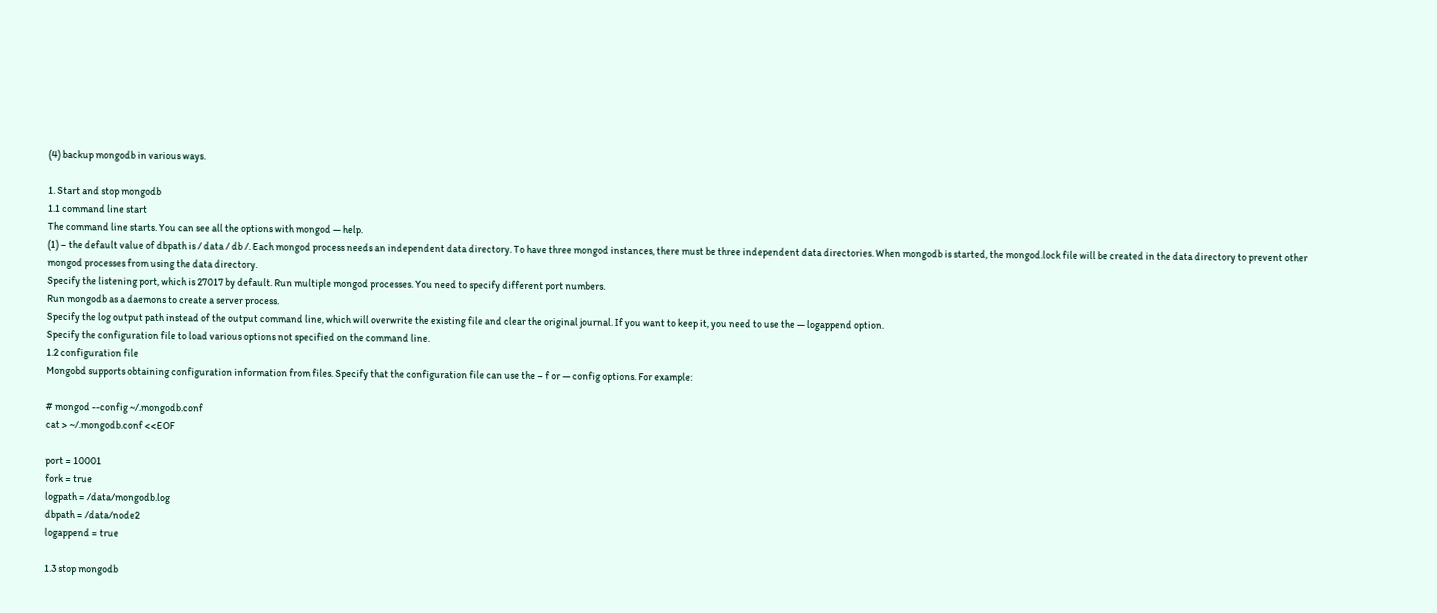(4) backup mongodb in various ways.

1. Start and stop mongodb
1.1 command line start
The command line starts. You can see all the options with mongod — help.
(1) – the default value of dbpath is / data / db /. Each mongod process needs an independent data directory. To have three mongod instances, there must be three independent data directories. When mongodb is started, the mongod.lock file will be created in the data directory to prevent other mongod processes from using the data directory.
Specify the listening port, which is 27017 by default. Run multiple mongod processes. You need to specify different port numbers.
Run mongodb as a daemons to create a server process.
Specify the log output path instead of the output command line, which will overwrite the existing file and clear the original journal. If you want to keep it, you need to use the — logappend option.
Specify the configuration file to load various options not specified on the command line.
1.2 configuration file
Mongobd supports obtaining configuration information from files. Specify that the configuration file can use the – f or — config options. For example:

# mongod --config ~/.mongodb.conf
cat > ~/.mongodb.conf <<EOF

port = 10001
fork = true
logpath = /data/mongodb.log
dbpath = /data/node2
logappend = true

1.3 stop mongodb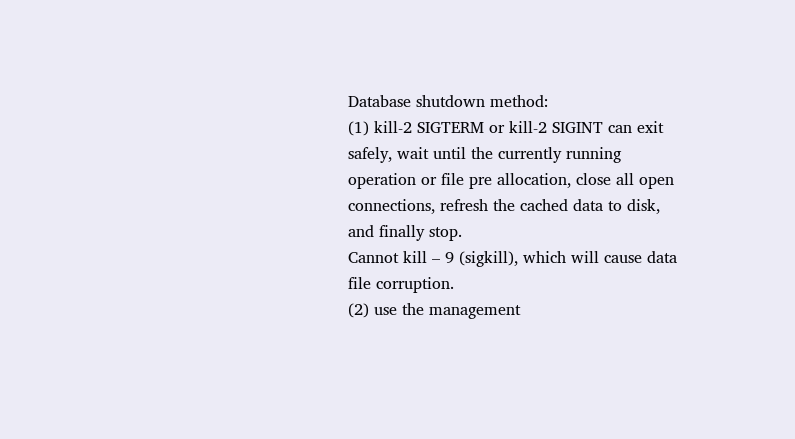Database shutdown method:
(1) kill-2 SIGTERM or kill-2 SIGINT can exit safely, wait until the currently running operation or file pre allocation, close all open connections, refresh the cached data to disk, and finally stop.
Cannot kill – 9 (sigkill), which will cause data file corruption.
(2) use the management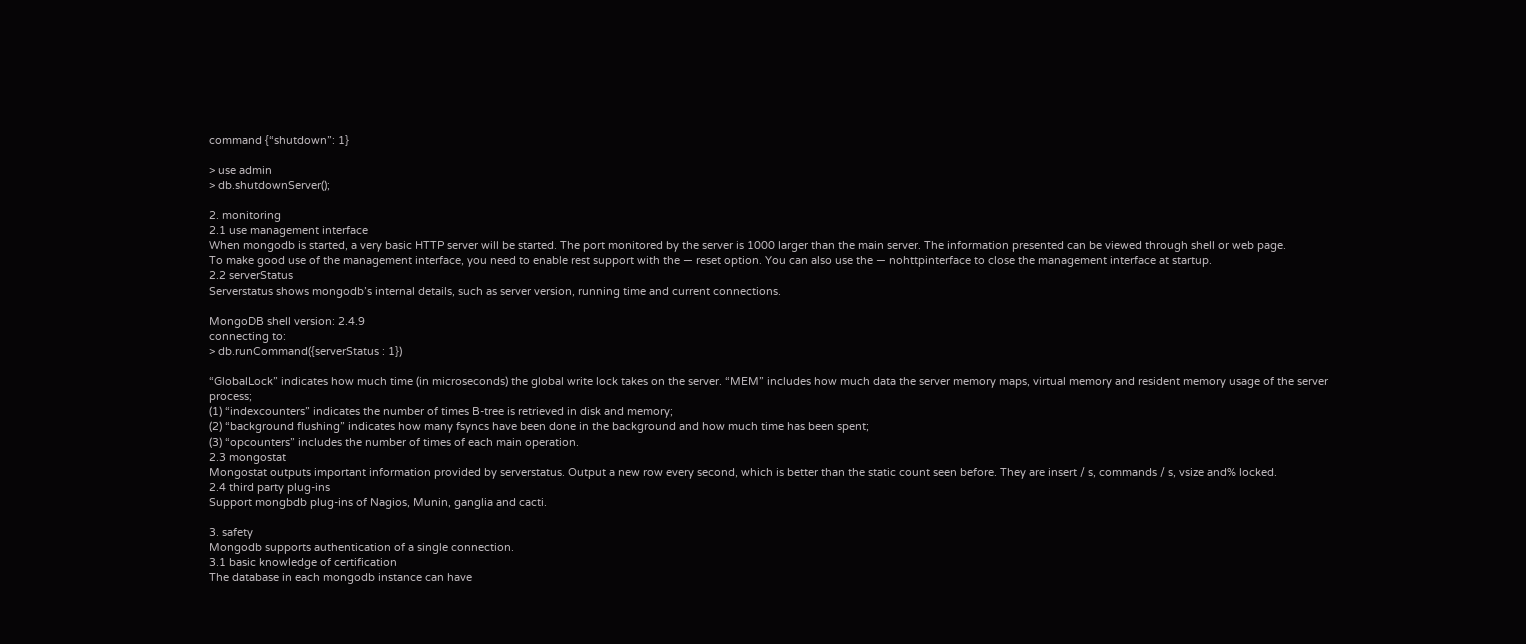command {“shutdown”: 1}

> use admin
> db.shutdownServer();

2. monitoring
2.1 use management interface
When mongodb is started, a very basic HTTP server will be started. The port monitored by the server is 1000 larger than the main server. The information presented can be viewed through shell or web page.
To make good use of the management interface, you need to enable rest support with the — reset option. You can also use the — nohttpinterface to close the management interface at startup.
2.2 serverStatus
Serverstatus shows mongodb’s internal details, such as server version, running time and current connections.

MongoDB shell version: 2.4.9
connecting to:
> db.runCommand({serverStatus : 1})

“GlobalLock” indicates how much time (in microseconds) the global write lock takes on the server. “MEM” includes how much data the server memory maps, virtual memory and resident memory usage of the server process;
(1) “indexcounters” indicates the number of times B-tree is retrieved in disk and memory;
(2) “background flushing” indicates how many fsyncs have been done in the background and how much time has been spent;
(3) “opcounters” includes the number of times of each main operation.
2.3 mongostat
Mongostat outputs important information provided by serverstatus. Output a new row every second, which is better than the static count seen before. They are insert / s, commands / s, vsize and% locked.
2.4 third party plug-ins
Support mongbdb plug-ins of Nagios, Munin, ganglia and cacti.

3. safety
Mongodb supports authentication of a single connection.
3.1 basic knowledge of certification
The database in each mongodb instance can have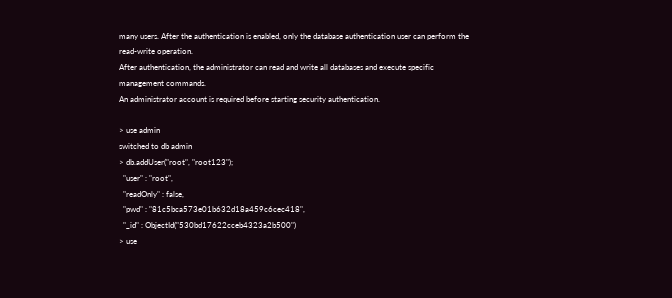many users. After the authentication is enabled, only the database authentication user can perform the read-write operation.
After authentication, the administrator can read and write all databases and execute specific management commands.
An administrator account is required before starting security authentication.

> use admin
switched to db admin
> db.addUser("root", "root123");
  "user" : "root",
  "readOnly" : false,
  "pwd" : "81c5bca573e01b632d18a459c6cec418",
  "_id" : ObjectId("530bd17622cceb4323a2b500")
> use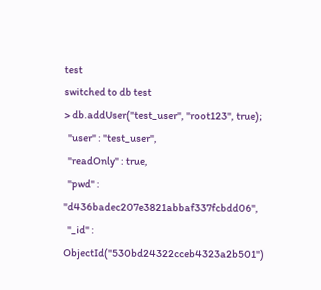test
switched to db test
> db.addUser("test_user", "root123", true);
  "user" : "test_user",
  "readOnly" : true,
  "pwd" : "d436badec207e3821abbaf337fcbdd06",
  "_id" : ObjectId("530bd24322cceb4323a2b501")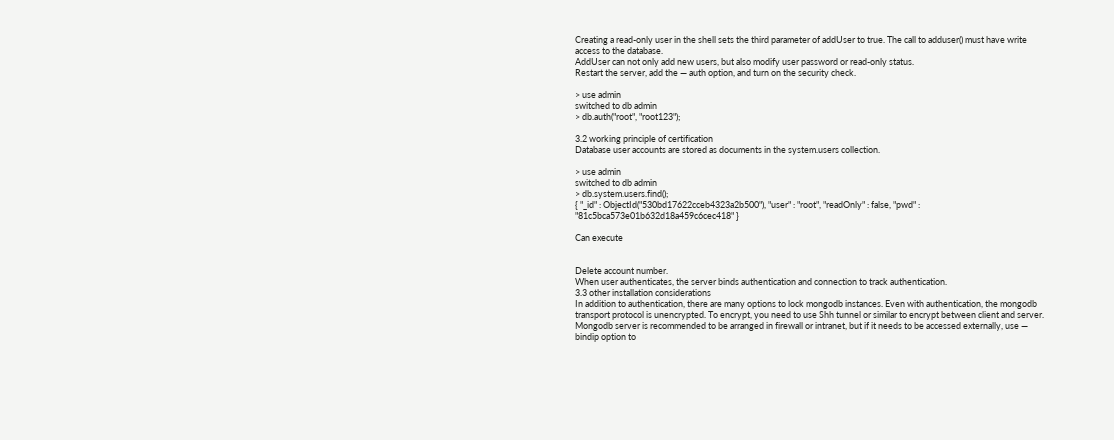Creating a read-only user in the shell sets the third parameter of addUser to true. The call to adduser() must have write access to the database.
AddUser can not only add new users, but also modify user password or read-only status.
Restart the server, add the — auth option, and turn on the security check.

> use admin
switched to db admin
> db.auth("root", "root123");

3.2 working principle of certification
Database user accounts are stored as documents in the system.users collection.

> use admin
switched to db admin
> db.system.users.find();
{ "_id" : ObjectId("530bd17622cceb4323a2b500"), "user" : "root", "readOnly" : false, "pwd" : "81c5bca573e01b632d18a459c6cec418" }

Can execute


Delete account number.
When user authenticates, the server binds authentication and connection to track authentication.
3.3 other installation considerations
In addition to authentication, there are many options to lock mongodb instances. Even with authentication, the mongodb transport protocol is unencrypted. To encrypt, you need to use Shh tunnel or similar to encrypt between client and server.
Mongodb server is recommended to be arranged in firewall or intranet, but if it needs to be accessed externally, use — bindip option to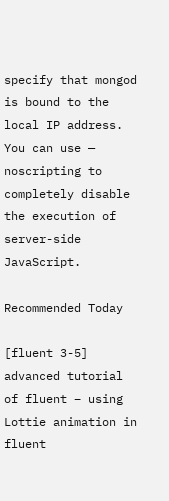specify that mongod is bound to the local IP address.
You can use — noscripting to completely disable the execution of server-side JavaScript.

Recommended Today

[fluent 3-5] advanced tutorial of fluent – using Lottie animation in fluent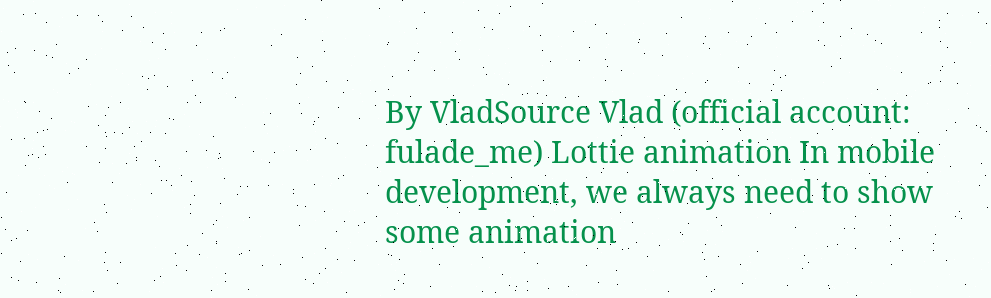By VladSource Vlad (official account: fulade_me) Lottie animation In mobile development, we always need to show some animation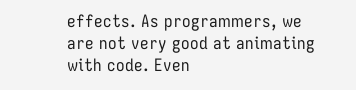effects. As programmers, we are not very good at animating with code. Even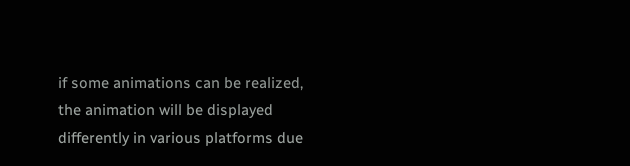if some animations can be realized, the animation will be displayed differently in various platforms due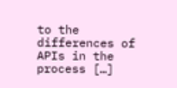to the differences of APIs in the process […]